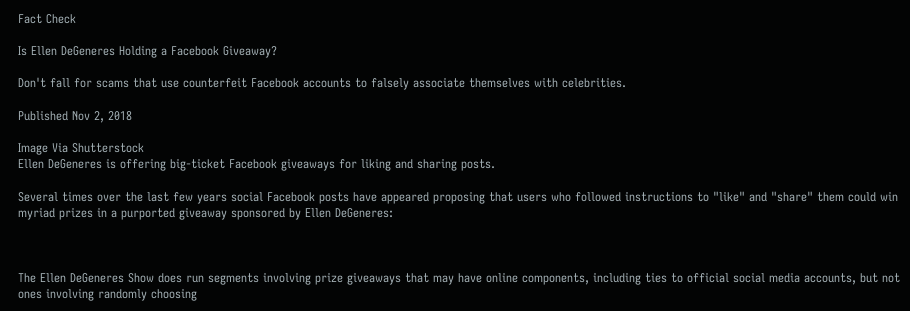Fact Check

Is Ellen DeGeneres Holding a Facebook Giveaway?

Don't fall for scams that use counterfeit Facebook accounts to falsely associate themselves with celebrities.

Published Nov 2, 2018

Image Via Shutterstock
Ellen DeGeneres is offering big-ticket Facebook giveaways for liking and sharing posts.

Several times over the last few years social Facebook posts have appeared proposing that users who followed instructions to "like" and "share" them could win myriad prizes in a purported giveaway sponsored by Ellen DeGeneres:



The Ellen DeGeneres Show does run segments involving prize giveaways that may have online components, including ties to official social media accounts, but not ones involving randomly choosing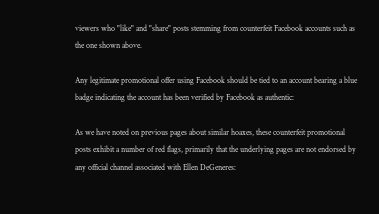viewers who "like" and "share" posts stemming from counterfeit Facebook accounts such as the one shown above.

Any legitimate promotional offer using Facebook should be tied to an account bearing a blue badge indicating the account has been verified by Facebook as authentic:

As we have noted on previous pages about similar hoaxes, these counterfeit promotional posts exhibit a number of red flags, primarily that the underlying pages are not endorsed by any official channel associated with Ellen DeGeneres: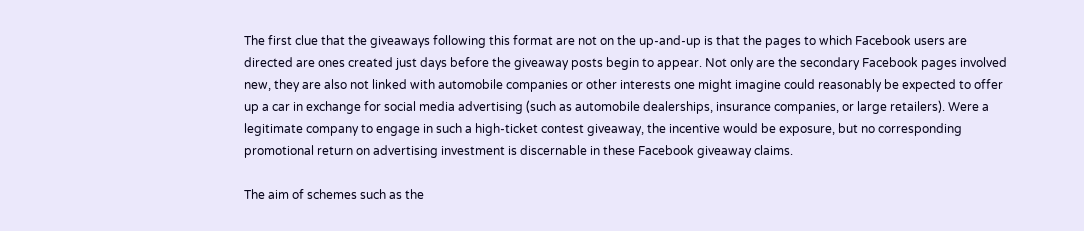The first clue that the giveaways following this format are not on the up-and-up is that the pages to which Facebook users are directed are ones created just days before the giveaway posts begin to appear. Not only are the secondary Facebook pages involved new, they are also not linked with automobile companies or other interests one might imagine could reasonably be expected to offer up a car in exchange for social media advertising (such as automobile dealerships, insurance companies, or large retailers). Were a legitimate company to engage in such a high-ticket contest giveaway, the incentive would be exposure, but no corresponding promotional return on advertising investment is discernable in these Facebook giveaway claims.

The aim of schemes such as the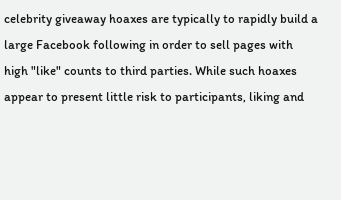celebrity giveaway hoaxes are typically to rapidly build a large Facebook following in order to sell pages with high "like" counts to third parties. While such hoaxes appear to present little risk to participants, liking and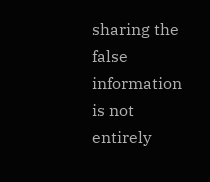sharing the false information is not entirely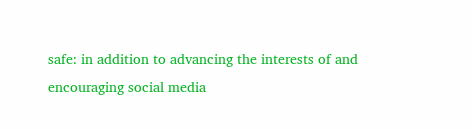safe: in addition to advancing the interests of and encouraging social media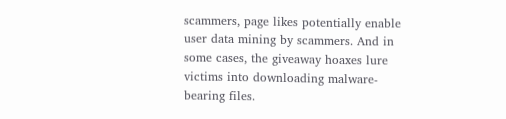scammers, page likes potentially enable user data mining by scammers. And in some cases, the giveaway hoaxes lure victims into downloading malware-bearing files.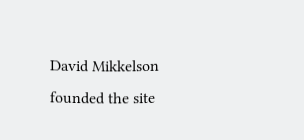David Mikkelson founded the site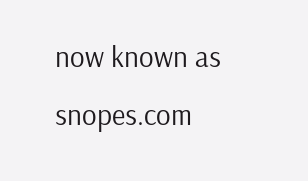now known as snopes.com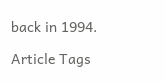back in 1994.

Article Tags